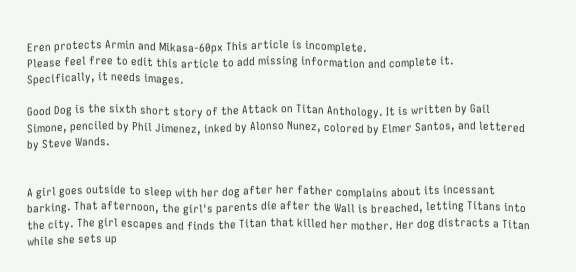Eren protects Armin and Mikasa-60px This article is incomplete.
Please feel free to edit this article to add missing information and complete it.
Specifically, it needs images.

Good Dog is the sixth short story of the Attack on Titan Anthology. It is written by Gail Simone, penciled by Phil Jimenez, inked by Alonso Nunez, colored by Elmer Santos, and lettered by Steve Wands.


A girl goes outside to sleep with her dog after her father complains about its incessant barking. That afternoon, the girl's parents die after the Wall is breached, letting Titans into the city. The girl escapes and finds the Titan that killed her mother. Her dog distracts a Titan while she sets up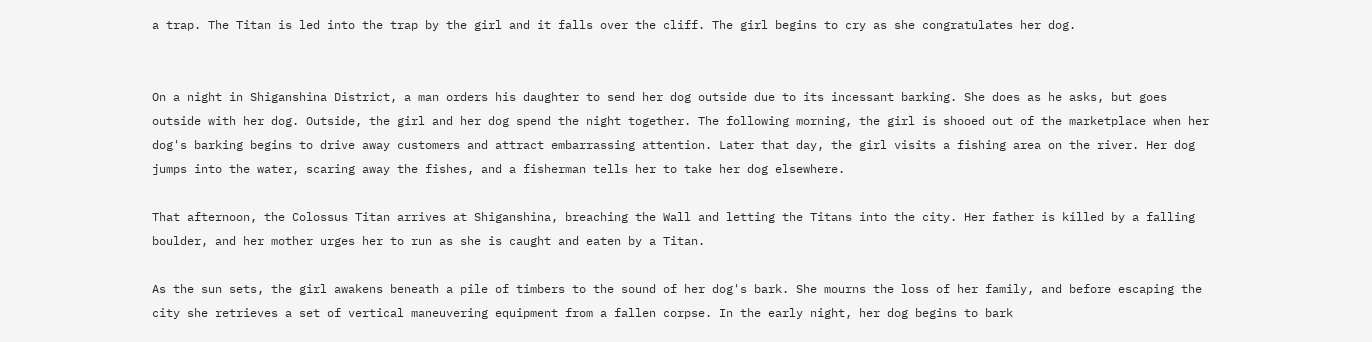a trap. The Titan is led into the trap by the girl and it falls over the cliff. The girl begins to cry as she congratulates her dog.


On a night in Shiganshina District, a man orders his daughter to send her dog outside due to its incessant barking. She does as he asks, but goes outside with her dog. Outside, the girl and her dog spend the night together. The following morning, the girl is shooed out of the marketplace when her dog's barking begins to drive away customers and attract embarrassing attention. Later that day, the girl visits a fishing area on the river. Her dog jumps into the water, scaring away the fishes, and a fisherman tells her to take her dog elsewhere.

That afternoon, the Colossus Titan arrives at Shiganshina, breaching the Wall and letting the Titans into the city. Her father is killed by a falling boulder, and her mother urges her to run as she is caught and eaten by a Titan.

As the sun sets, the girl awakens beneath a pile of timbers to the sound of her dog's bark. She mourns the loss of her family, and before escaping the city she retrieves a set of vertical maneuvering equipment from a fallen corpse. In the early night, her dog begins to bark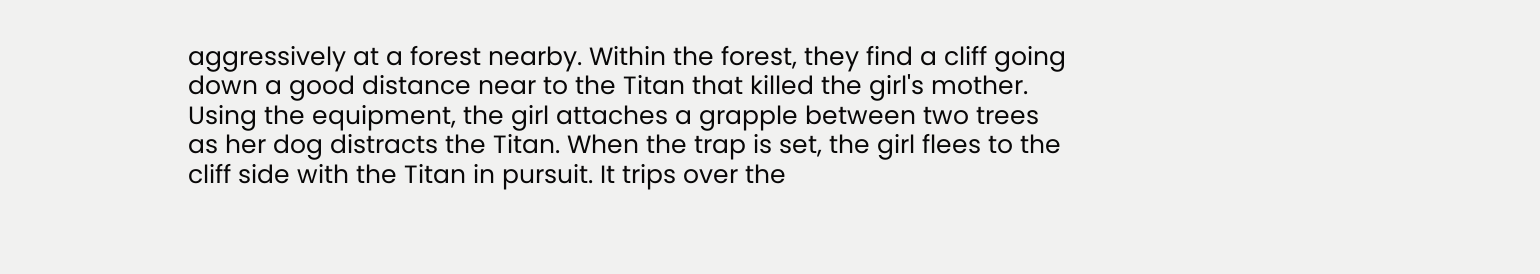aggressively at a forest nearby. Within the forest, they find a cliff going down a good distance near to the Titan that killed the girl's mother. Using the equipment, the girl attaches a grapple between two trees as her dog distracts the Titan. When the trap is set, the girl flees to the cliff side with the Titan in pursuit. It trips over the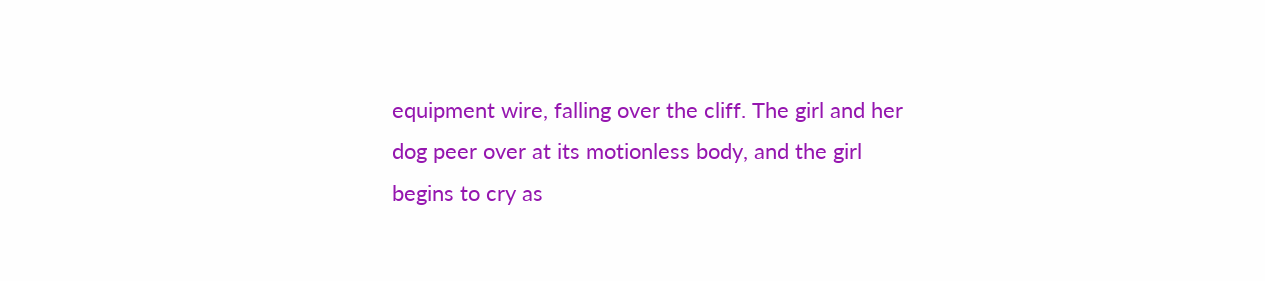equipment wire, falling over the cliff. The girl and her dog peer over at its motionless body, and the girl begins to cry as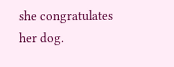she congratulates her dog.